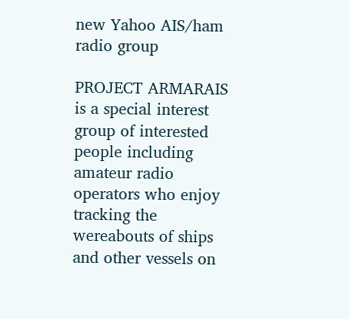new Yahoo AIS/ham radio group

PROJECT ARMARAIS is a special interest group of interested people including amateur radio operators who enjoy tracking the wereabouts of ships and other vessels on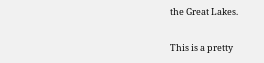the Great Lakes.

This is a pretty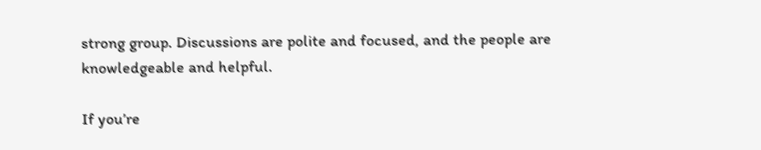strong group. Discussions are polite and focused, and the people are knowledgeable and helpful.

If you’re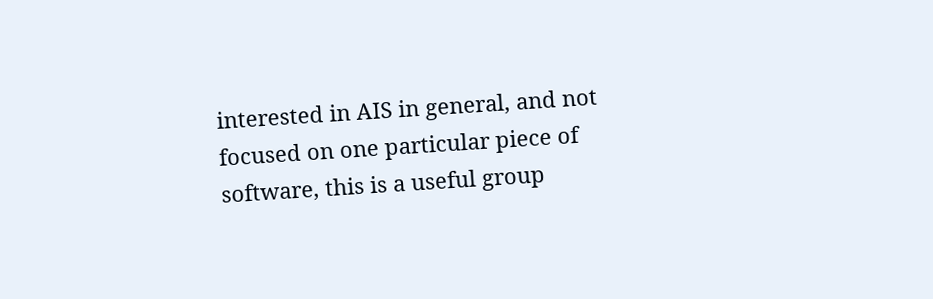interested in AIS in general, and not focused on one particular piece of software, this is a useful group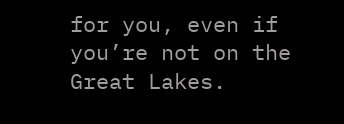for you, even if you’re not on the Great Lakes.